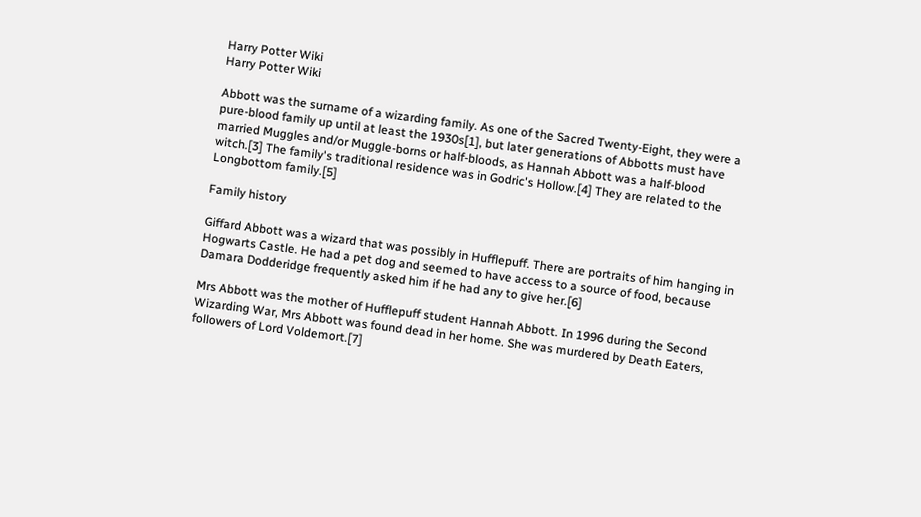Harry Potter Wiki
Harry Potter Wiki

Abbott was the surname of a wizarding family. As one of the Sacred Twenty-Eight, they were a pure-blood family up until at least the 1930s[1], but later generations of Abbotts must have married Muggles and/or Muggle-borns or half-bloods, as Hannah Abbott was a half-blood witch.[3] The family's traditional residence was in Godric's Hollow.[4] They are related to the Longbottom family.[5]

Family history

Giffard Abbott was a wizard that was possibly in Hufflepuff. There are portraits of him hanging in Hogwarts Castle. He had a pet dog and seemed to have access to a source of food, because Damara Dodderidge frequently asked him if he had any to give her.[6]

Mrs Abbott was the mother of Hufflepuff student Hannah Abbott. In 1996 during the Second Wizarding War, Mrs Abbott was found dead in her home. She was murdered by Death Eaters, followers of Lord Voldemort.[7]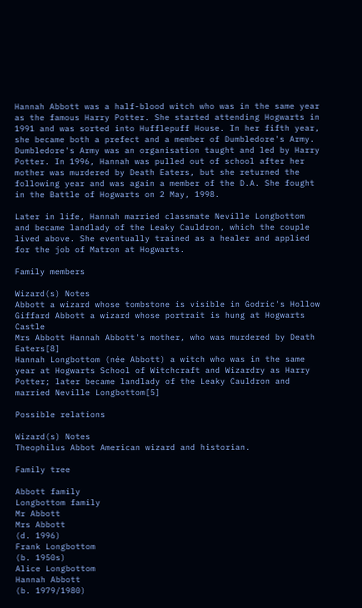Hannah Abbott was a half-blood witch who was in the same year as the famous Harry Potter. She started attending Hogwarts in 1991 and was sorted into Hufflepuff House. In her fifth year, she became both a prefect and a member of Dumbledore's Army. Dumbledore's Army was an organisation taught and led by Harry Potter. In 1996, Hannah was pulled out of school after her mother was murdered by Death Eaters, but she returned the following year and was again a member of the D.A. She fought in the Battle of Hogwarts on 2 May, 1998.

Later in life, Hannah married classmate Neville Longbottom and became landlady of the Leaky Cauldron, which the couple lived above. She eventually trained as a healer and applied for the job of Matron at Hogwarts.

Family members

Wizard(s) Notes
Abbott a wizard whose tombstone is visible in Godric's Hollow
Giffard Abbott a wizard whose portrait is hung at Hogwarts Castle
Mrs Abbott Hannah Abbott's mother, who was murdered by Death Eaters[8]
Hannah Longbottom (née Abbott) a witch who was in the same year at Hogwarts School of Witchcraft and Wizardry as Harry Potter; later became landlady of the Leaky Cauldron and married Neville Longbottom[5]

Possible relations

Wizard(s) Notes
Theophilus Abbot American wizard and historian.

Family tree

Abbott family
Longbottom family
Mr Abbott
Mrs Abbott
(d. 1996)
Frank Longbottom
(b. 1950s)
Alice Longbottom
Hannah Abbott
(b. 1979/1980)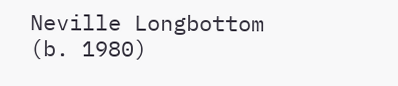Neville Longbottom
(b. 1980)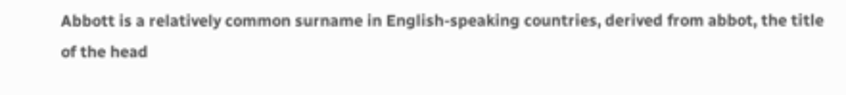Abbott is a relatively common surname in English-speaking countries, derived from abbot, the title of the head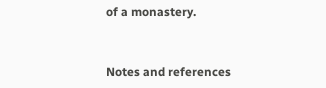of a monastery.


Notes and references